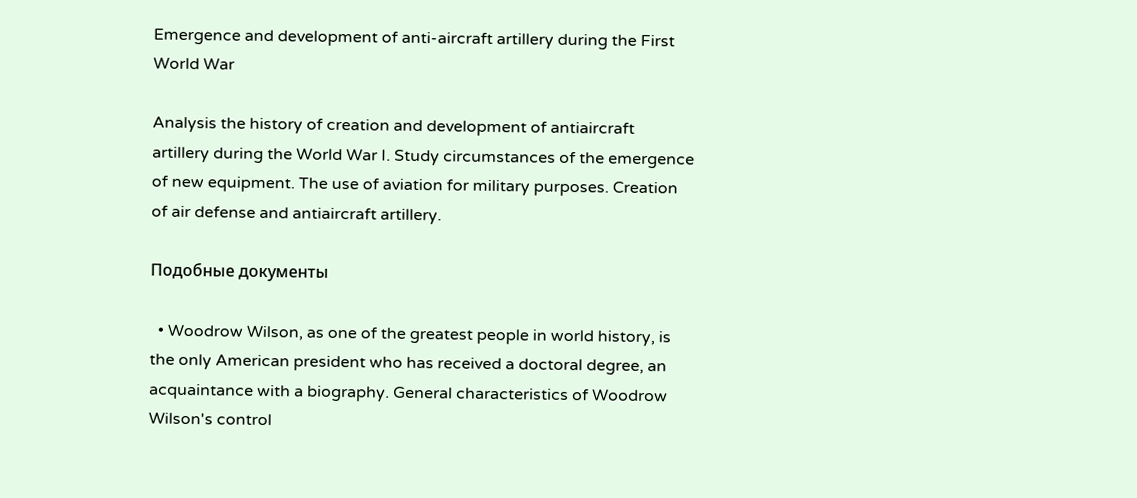Emergence and development of anti-aircraft artillery during the First World War

Analysis the history of creation and development of antiaircraft artillery during the World War I. Study circumstances of the emergence of new equipment. The use of aviation for military purposes. Creation of air defense and antiaircraft artillery.

Подобные документы

  • Woodrow Wilson, as one of the greatest people in world history, is the only American president who has received a doctoral degree, an acquaintance with a biography. General characteristics of Woodrow Wilson's control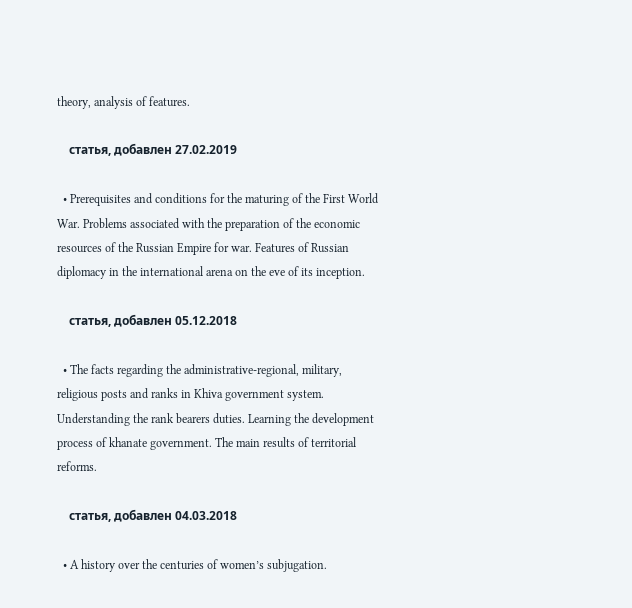theory, analysis of features.

    статья, добавлен 27.02.2019

  • Prerequisites and conditions for the maturing of the First World War. Problems associated with the preparation of the economic resources of the Russian Empire for war. Features of Russian diplomacy in the international arena on the eve of its inception.

    статья, добавлен 05.12.2018

  • The facts regarding the administrative-regional, military, religious posts and ranks in Khiva government system. Understanding the rank bearers duties. Learning the development process of khanate government. The main results of territorial reforms.

    статья, добавлен 04.03.2018

  • A history over the centuries of women’s subjugation.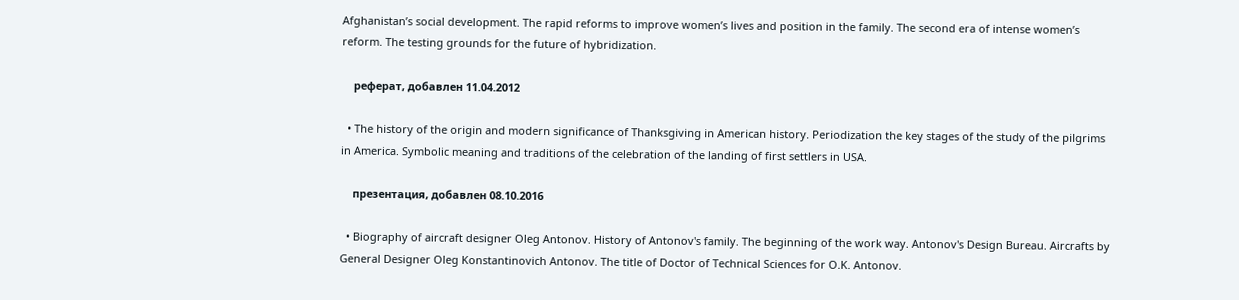Afghanistan’s social development. The rapid reforms to improve women’s lives and position in the family. The second era of intense women’s reform. The testing grounds for the future of hybridization.

    реферат, добавлен 11.04.2012

  • The history of the origin and modern significance of Thanksgiving in American history. Periodization the key stages of the study of the pilgrims in America. Symbolic meaning and traditions of the celebration of the landing of first settlers in USA.

    презентация, добавлен 08.10.2016

  • Biography of aircraft designer Oleg Antonov. History of Antonov's family. The beginning of the work way. Antonov's Design Bureau. Aircrafts by General Designer Oleg Konstantinovich Antonov. The title of Doctor of Technical Sciences for O.K. Antonov.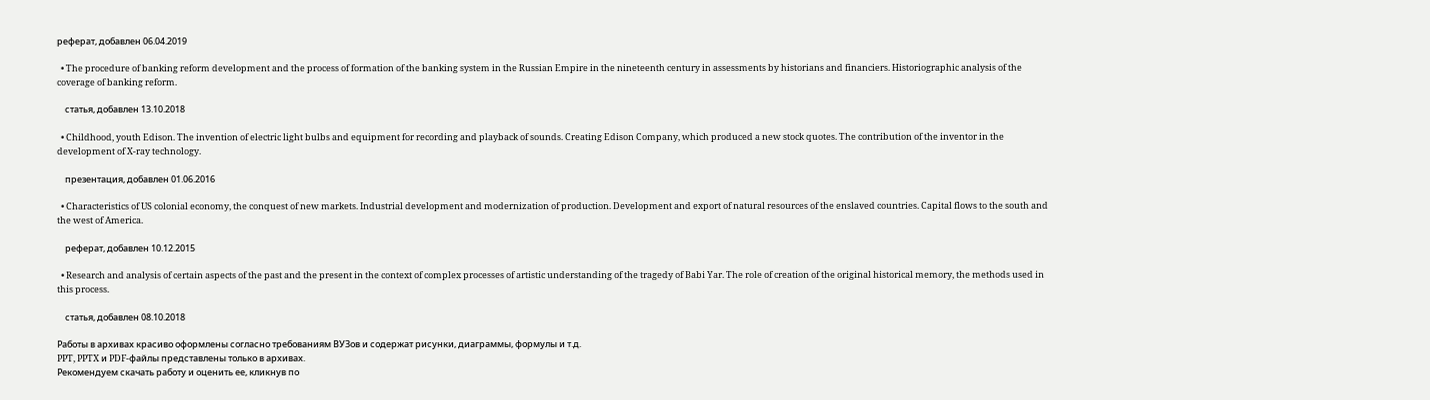реферат, добавлен 06.04.2019

  • The procedure of banking reform development and the process of formation of the banking system in the Russian Empire in the nineteenth century in assessments by historians and financiers. Historiographic analysis of the coverage of banking reform.

    статья, добавлен 13.10.2018

  • Childhood, youth Edison. The invention of electric light bulbs and equipment for recording and playback of sounds. Creating Edison Company, which produced a new stock quotes. The contribution of the inventor in the development of X-ray technology.

    презентация, добавлен 01.06.2016

  • Characteristics of US colonial economy, the conquest of new markets. Industrial development and modernization of production. Development and export of natural resources of the enslaved countries. Capital flows to the south and the west of America.

    реферат, добавлен 10.12.2015

  • Research and analysis of certain aspects of the past and the present in the context of complex processes of artistic understanding of the tragedy of Babi Yar. The role of creation of the original historical memory, the methods used in this process.

    статья, добавлен 08.10.2018

Работы в архивах красиво оформлены согласно требованиям ВУЗов и содержат рисунки, диаграммы, формулы и т.д.
PPT, PPTX и PDF-файлы представлены только в архивах.
Рекомендуем скачать работу и оценить ее, кликнув по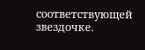соответствующей звездочке.